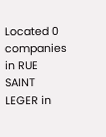Located 0 companies in RUE SAINT LEGER in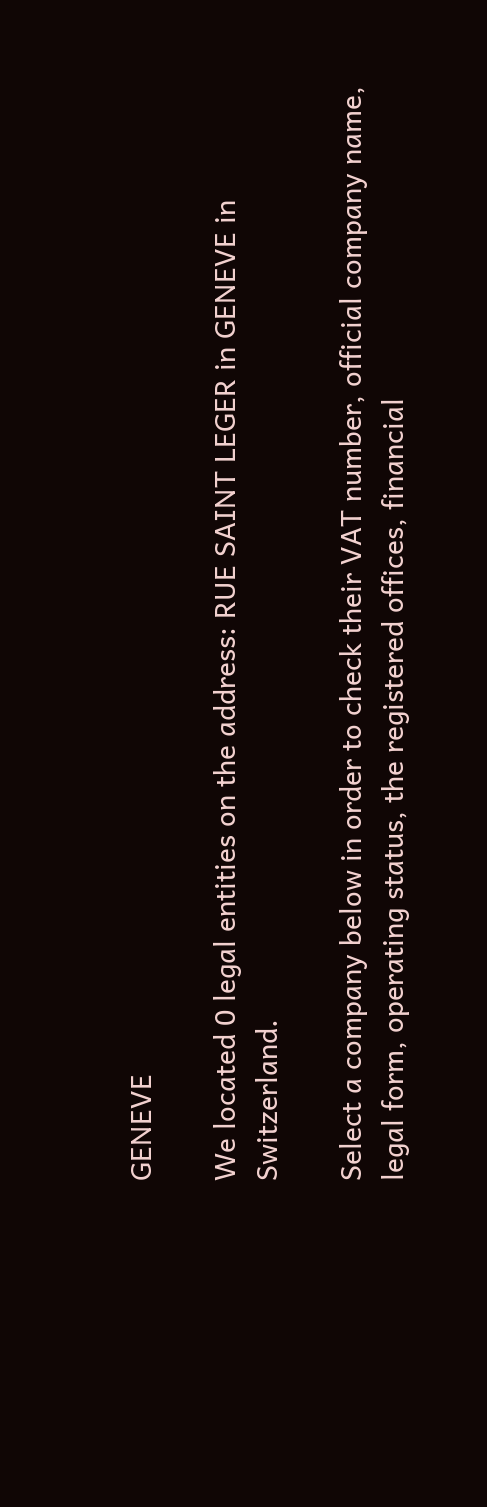GENEVE

We located 0 legal entities on the address: RUE SAINT LEGER in GENEVE in Switzerland.

Select a company below in order to check their VAT number, official company name, legal form, operating status, the registered offices, financial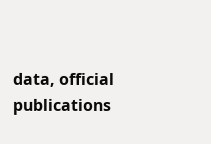data, official publications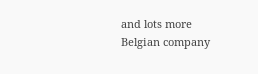and lots more Belgian company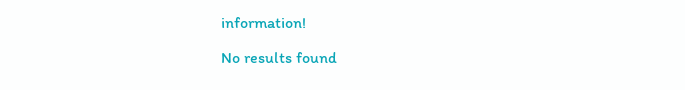information!

No results found